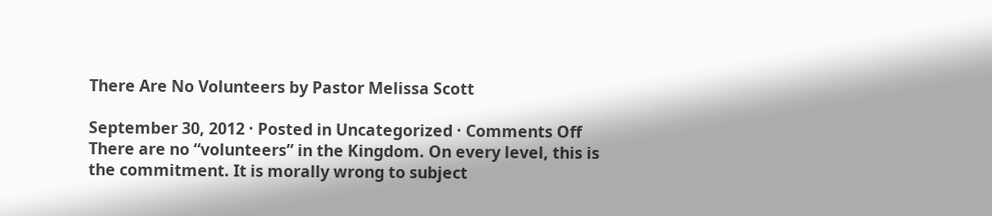There Are No Volunteers by Pastor Melissa Scott

September 30, 2012 · Posted in Uncategorized · Comments Off
There are no “volunteers” in the Kingdom. On every level, this is
the commitment. It is morally wrong to subject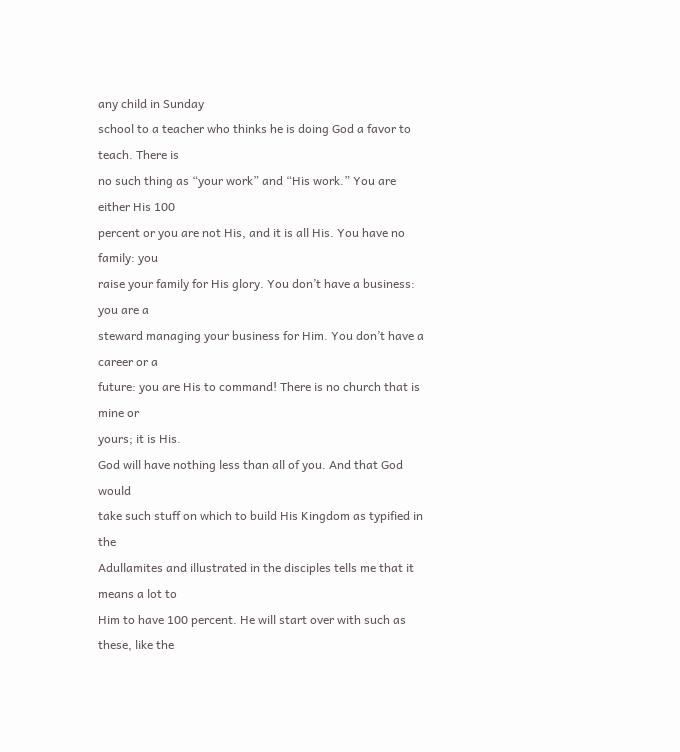any child in Sunday
school to a teacher who thinks he is doing God a favor to teach. There is
no such thing as “your work” and “His work.” You are either His 100
percent or you are not His, and it is all His. You have no family: you
raise your family for His glory. You don’t have a business: you are a
steward managing your business for Him. You don’t have a career or a
future: you are His to command! There is no church that is mine or
yours; it is His.
God will have nothing less than all of you. And that God would
take such stuff on which to build His Kingdom as typified in the
Adullamites and illustrated in the disciples tells me that it means a lot to
Him to have 100 percent. He will start over with such as these, like the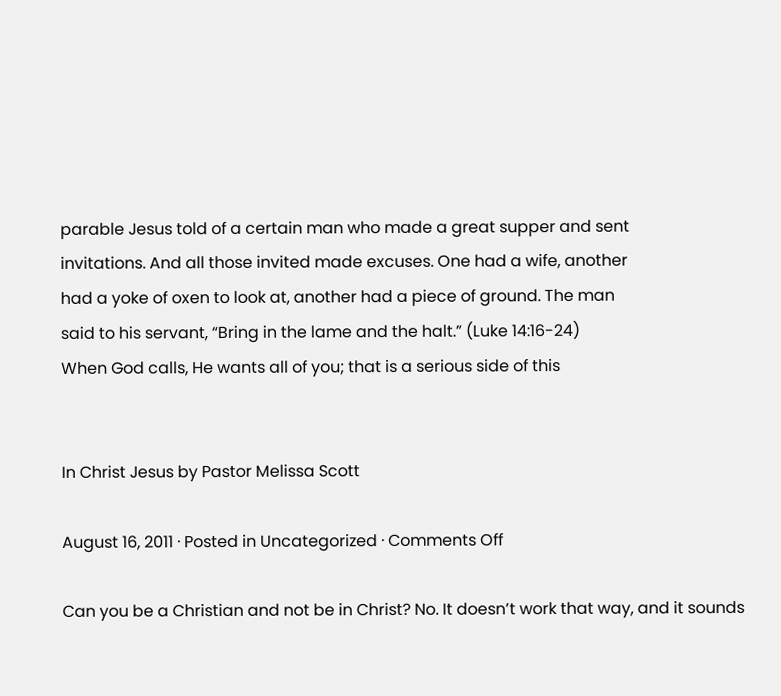parable Jesus told of a certain man who made a great supper and sent
invitations. And all those invited made excuses. One had a wife, another
had a yoke of oxen to look at, another had a piece of ground. The man
said to his servant, “Bring in the lame and the halt.” (Luke 14:16-24)
When God calls, He wants all of you; that is a serious side of this


In Christ Jesus by Pastor Melissa Scott

August 16, 2011 · Posted in Uncategorized · Comments Off

Can you be a Christian and not be in Christ? No. It doesn’t work that way, and it sounds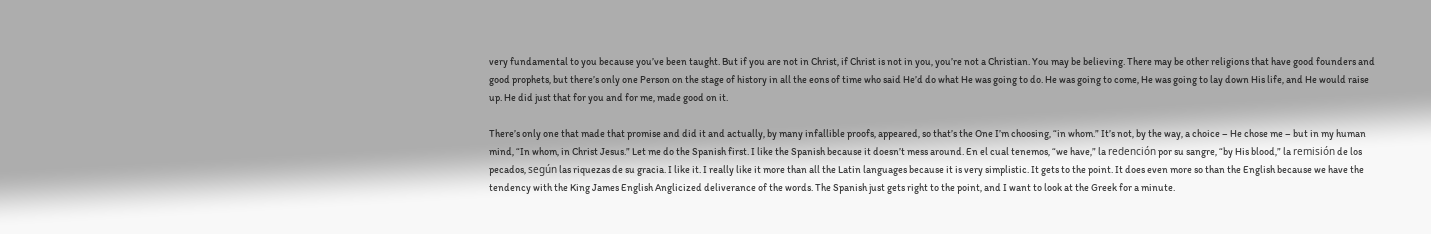very fundamental to you because you’ve been taught. But if you are not in Christ, if Christ is not in you, you’re not a Christian. You may be believing. There may be other religions that have good founders and good prophets, but there’s only one Person on the stage of history in all the eons of time who said He’d do what He was going to do. He was going to come, He was going to lay down His life, and He would raise up. He did just that for you and for me, made good on it.

There’s only one that made that promise and did it and actually, by many infallible proofs, appeared, so that’s the One I’m choosing, “in whom.” It’s not, by the way, a choice – He chose me – but in my human mind, “In whom, in Christ Jesus.” Let me do the Spanish first. I like the Spanish because it doesn’t mess around. En el cual tenemos, “we have,” la redención por su sangre, “by His blood,” la remisión de los pecados, según las riquezas de su gracia. I like it. I really like it more than all the Latin languages because it is very simplistic. It gets to the point. It does even more so than the English because we have the tendency with the King James English Anglicized deliverance of the words. The Spanish just gets right to the point, and I want to look at the Greek for a minute.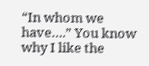“In whom we have….” You know why I like the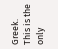Greek. This is the only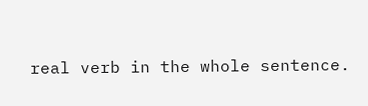real verb in the whole sentence.